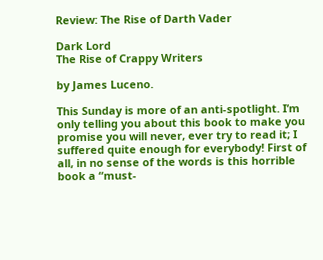Review: The Rise of Darth Vader

Dark Lord
The Rise of Crappy Writers

by James Luceno.

This Sunday is more of an anti-spotlight. I’m only telling you about this book to make you promise you will never, ever try to read it; I suffered quite enough for everybody! First of all, in no sense of the words is this horrible book a “must-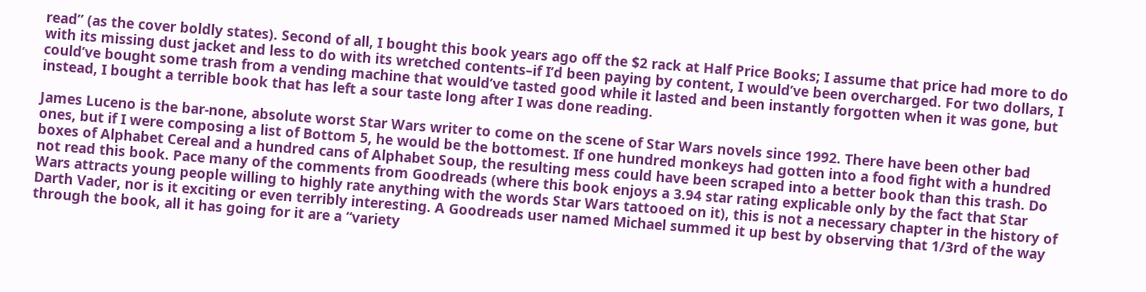read” (as the cover boldly states). Second of all, I bought this book years ago off the $2 rack at Half Price Books; I assume that price had more to do with its missing dust jacket and less to do with its wretched contents–if I’d been paying by content, I would’ve been overcharged. For two dollars, I could’ve bought some trash from a vending machine that would’ve tasted good while it lasted and been instantly forgotten when it was gone, but instead, I bought a terrible book that has left a sour taste long after I was done reading.

James Luceno is the bar-none, absolute worst Star Wars writer to come on the scene of Star Wars novels since 1992. There have been other bad ones, but if I were composing a list of Bottom 5, he would be the bottomest. If one hundred monkeys had gotten into a food fight with a hundred boxes of Alphabet Cereal and a hundred cans of Alphabet Soup, the resulting mess could have been scraped into a better book than this trash. Do not read this book. Pace many of the comments from Goodreads (where this book enjoys a 3.94 star rating explicable only by the fact that Star Wars attracts young people willing to highly rate anything with the words Star Wars tattooed on it), this is not a necessary chapter in the history of Darth Vader, nor is it exciting or even terribly interesting. A Goodreads user named Michael summed it up best by observing that 1/3rd of the way through the book, all it has going for it are a “variety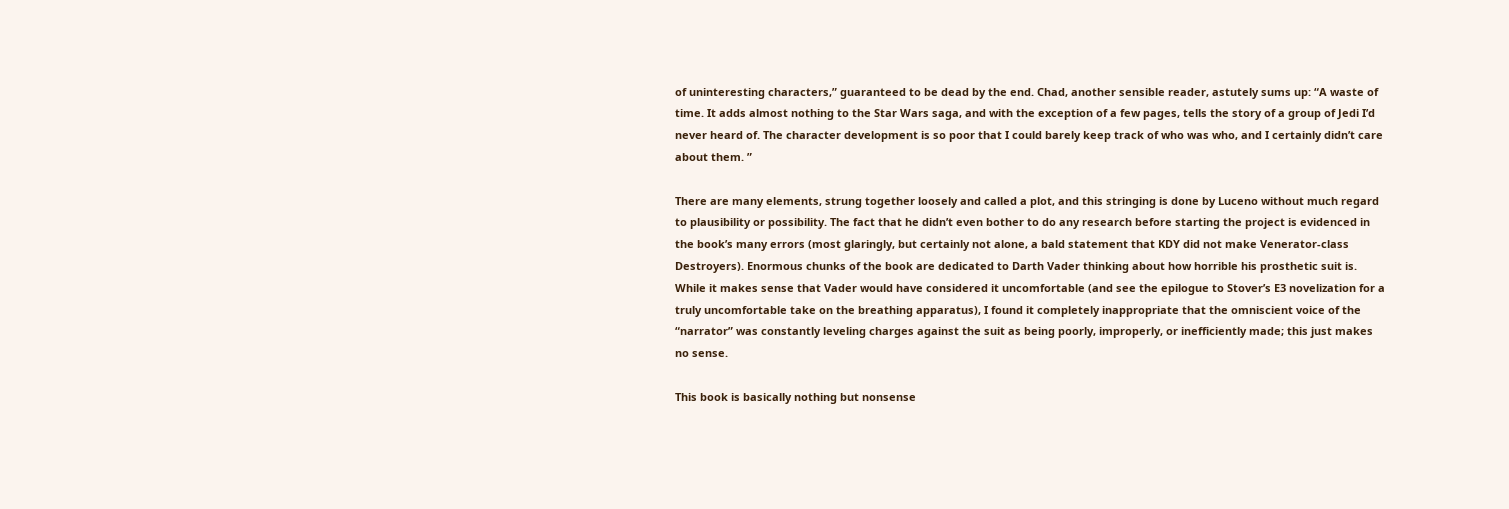of uninteresting characters,” guaranteed to be dead by the end. Chad, another sensible reader, astutely sums up: “A waste of time. It adds almost nothing to the Star Wars saga, and with the exception of a few pages, tells the story of a group of Jedi I’d never heard of. The character development is so poor that I could barely keep track of who was who, and I certainly didn’t care about them. ”

There are many elements, strung together loosely and called a plot, and this stringing is done by Luceno without much regard to plausibility or possibility. The fact that he didn’t even bother to do any research before starting the project is evidenced in the book’s many errors (most glaringly, but certainly not alone, a bald statement that KDY did not make Venerator-class Destroyers). Enormous chunks of the book are dedicated to Darth Vader thinking about how horrible his prosthetic suit is. While it makes sense that Vader would have considered it uncomfortable (and see the epilogue to Stover’s E3 novelization for a truly uncomfortable take on the breathing apparatus), I found it completely inappropriate that the omniscient voice of the “narrator” was constantly leveling charges against the suit as being poorly, improperly, or inefficiently made; this just makes no sense.

This book is basically nothing but nonsense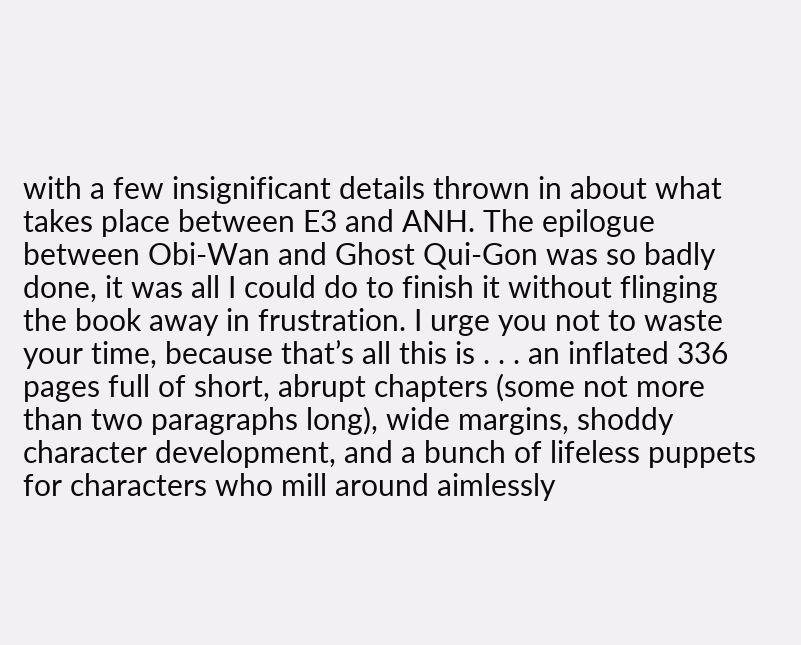with a few insignificant details thrown in about what takes place between E3 and ANH. The epilogue between Obi-Wan and Ghost Qui-Gon was so badly done, it was all I could do to finish it without flinging the book away in frustration. I urge you not to waste your time, because that’s all this is . . . an inflated 336 pages full of short, abrupt chapters (some not more than two paragraphs long), wide margins, shoddy character development, and a bunch of lifeless puppets for characters who mill around aimlessly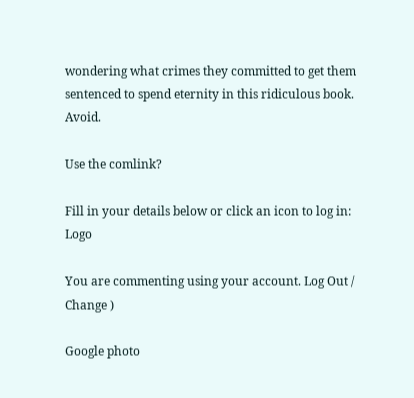wondering what crimes they committed to get them sentenced to spend eternity in this ridiculous book. Avoid.

Use the comlink?

Fill in your details below or click an icon to log in: Logo

You are commenting using your account. Log Out /  Change )

Google photo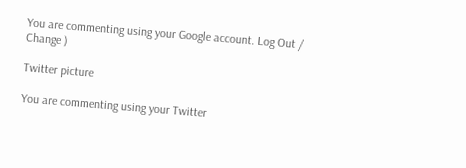You are commenting using your Google account. Log Out /  Change )

Twitter picture

You are commenting using your Twitter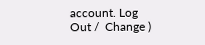account. Log Out /  Change )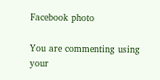Facebook photo

You are commenting using your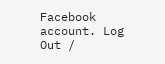Facebook account. Log Out /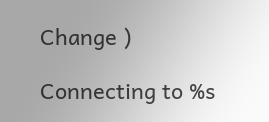Change )

Connecting to %s